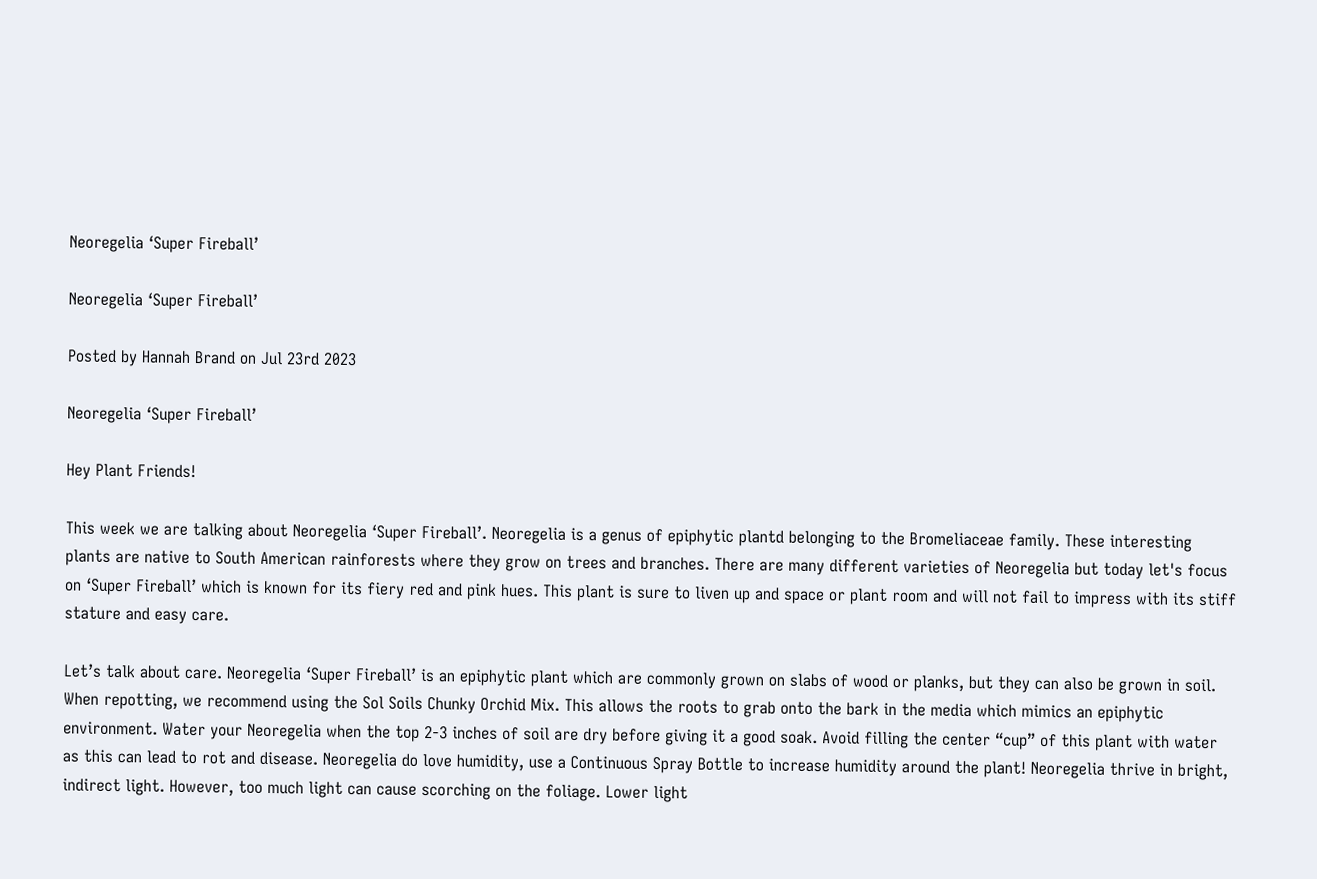Neoregelia ‘Super Fireball’

Neoregelia ‘Super Fireball’

Posted by Hannah Brand on Jul 23rd 2023

Neoregelia ‘Super Fireball’

Hey Plant Friends!

This week we are talking about Neoregelia ‘Super Fireball’. Neoregelia is a genus of epiphytic plantd belonging to the Bromeliaceae family. These interesting plants are native to South American rainforests where they grow on trees and branches. There are many different varieties of Neoregelia but today let's focus on ‘Super Fireball’ which is known for its fiery red and pink hues. This plant is sure to liven up and space or plant room and will not fail to impress with its stiff stature and easy care.

Let’s talk about care. Neoregelia ‘Super Fireball’ is an epiphytic plant which are commonly grown on slabs of wood or planks, but they can also be grown in soil. When repotting, we recommend using the Sol Soils Chunky Orchid Mix. This allows the roots to grab onto the bark in the media which mimics an epiphytic environment. Water your Neoregelia when the top 2-3 inches of soil are dry before giving it a good soak. Avoid filling the center “cup” of this plant with water as this can lead to rot and disease. Neoregelia do love humidity, use a Continuous Spray Bottle to increase humidity around the plant! Neoregelia thrive in bright, indirect light. However, too much light can cause scorching on the foliage. Lower light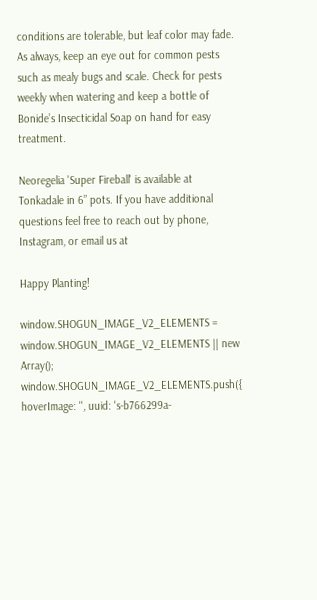conditions are tolerable, but leaf color may fade. As always, keep an eye out for common pests such as mealy bugs and scale. Check for pests weekly when watering and keep a bottle of Bonide’s Insecticidal Soap on hand for easy treatment.

Neoregelia 'Super Fireball' is available at Tonkadale in 6” pots. If you have additional questions feel free to reach out by phone, Instagram, or email us at

Happy Planting!

window.SHOGUN_IMAGE_V2_ELEMENTS = window.SHOGUN_IMAGE_V2_ELEMENTS || new Array(); window.SHOGUN_IMAGE_V2_ELEMENTS.push({ hoverImage: '', uuid: 's-b766299a-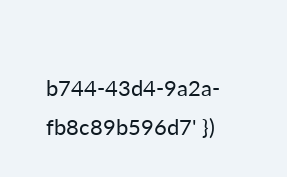b744-43d4-9a2a-fb8c89b596d7' })